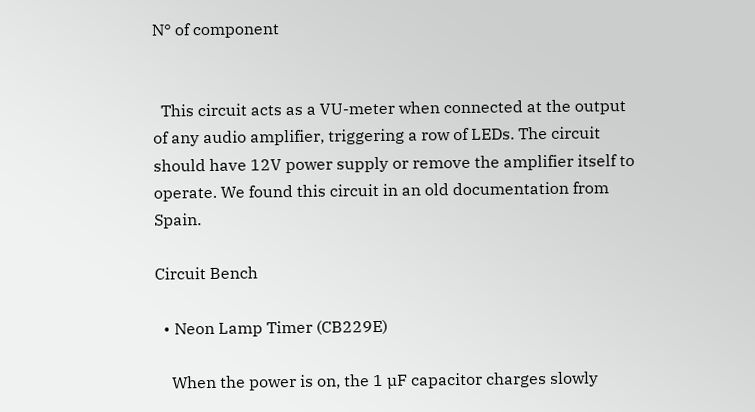N° of component


  This circuit acts as a VU-meter when connected at the output of any audio amplifier, triggering a row of LEDs. The circuit should have 12V power supply or remove the amplifier itself to operate. We found this circuit in an old documentation from Spain.

Circuit Bench

  • Neon Lamp Timer (CB229E)

    When the power is on, the 1 µF capacitor charges slowly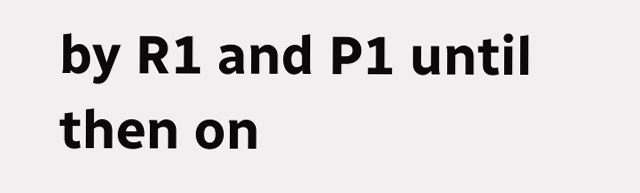by R1 and P1 until then on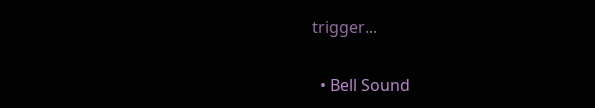trigger...

  • Bell Sound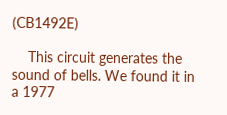(CB1492E)

    This circuit generates the sound of bells. We found it in a 1977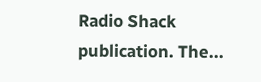Radio Shack publication. The...